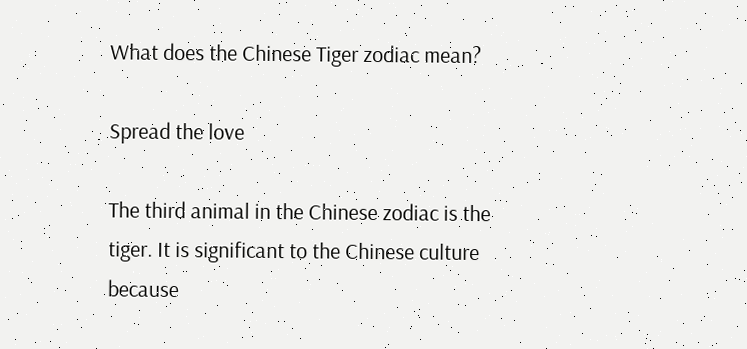What does the Chinese Tiger zodiac mean?

Spread the love

The third animal in the Chinese zodiac is the tiger. It is significant to the Chinese culture because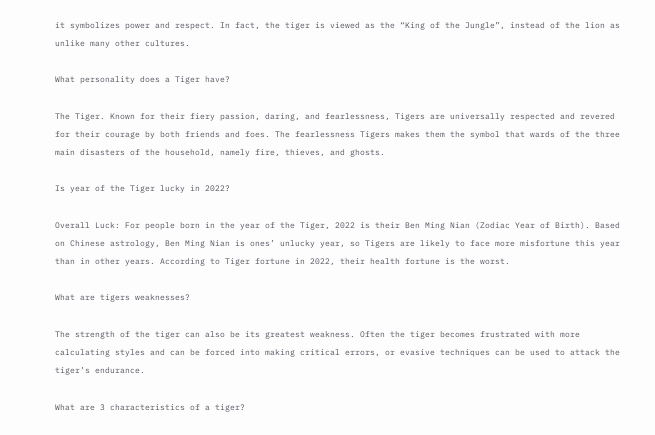it symbolizes power and respect. In fact, the tiger is viewed as the “King of the Jungle”, instead of the lion as unlike many other cultures.

What personality does a Tiger have?

The Tiger. Known for their fiery passion, daring, and fearlessness, Tigers are universally respected and revered for their courage by both friends and foes. The fearlessness Tigers makes them the symbol that wards of the three main disasters of the household, namely fire, thieves, and ghosts.

Is year of the Tiger lucky in 2022?

Overall Luck: For people born in the year of the Tiger, 2022 is their Ben Ming Nian (Zodiac Year of Birth). Based on Chinese astrology, Ben Ming Nian is ones’ unlucky year, so Tigers are likely to face more misfortune this year than in other years. According to Tiger fortune in 2022, their health fortune is the worst.

What are tigers weaknesses?

The strength of the tiger can also be its greatest weakness. Often the tiger becomes frustrated with more calculating styles and can be forced into making critical errors, or evasive techniques can be used to attack the tiger’s endurance.

What are 3 characteristics of a tiger?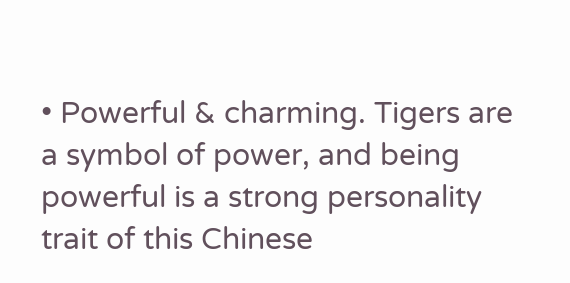• Powerful & charming. Tigers are a symbol of power, and being powerful is a strong personality trait of this Chinese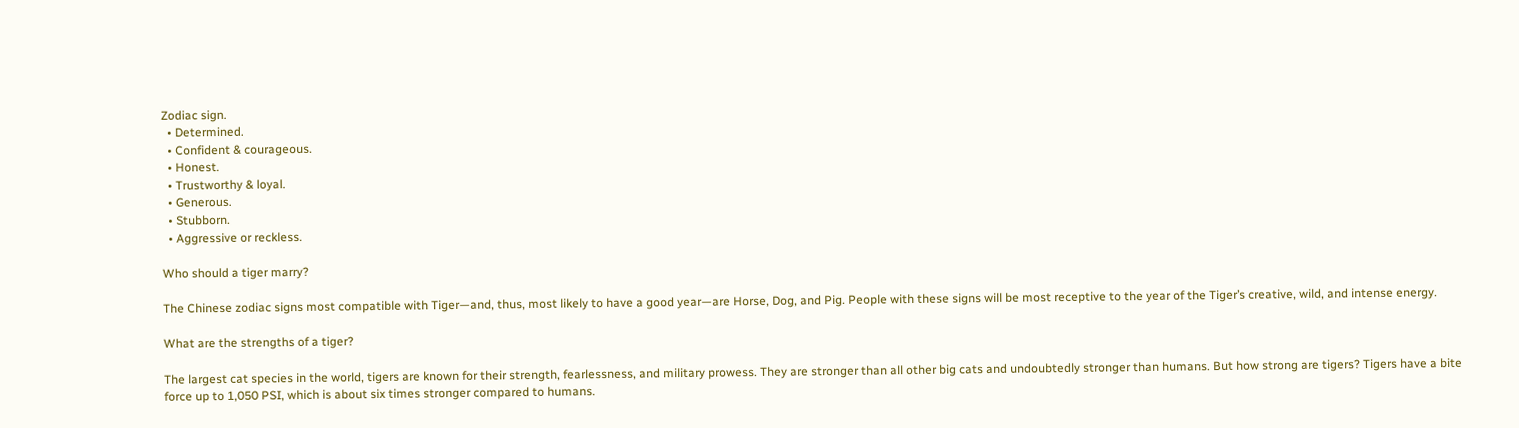Zodiac sign.
  • Determined.
  • Confident & courageous.
  • Honest.
  • Trustworthy & loyal.
  • Generous.
  • Stubborn.
  • Aggressive or reckless.

Who should a tiger marry?

The Chinese zodiac signs most compatible with Tiger—and, thus, most likely to have a good year—are Horse, Dog, and Pig. People with these signs will be most receptive to the year of the Tiger’s creative, wild, and intense energy.

What are the strengths of a tiger?

The largest cat species in the world, tigers are known for their strength, fearlessness, and military prowess. They are stronger than all other big cats and undoubtedly stronger than humans. But how strong are tigers? Tigers have a bite force up to 1,050 PSI, which is about six times stronger compared to humans.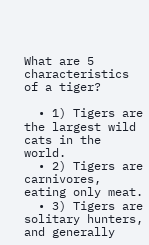What are 5 characteristics of a tiger?

  • 1) Tigers are the largest wild cats in the world.
  • 2) Tigers are carnivores, eating only meat.
  • 3) Tigers are solitary hunters, and generally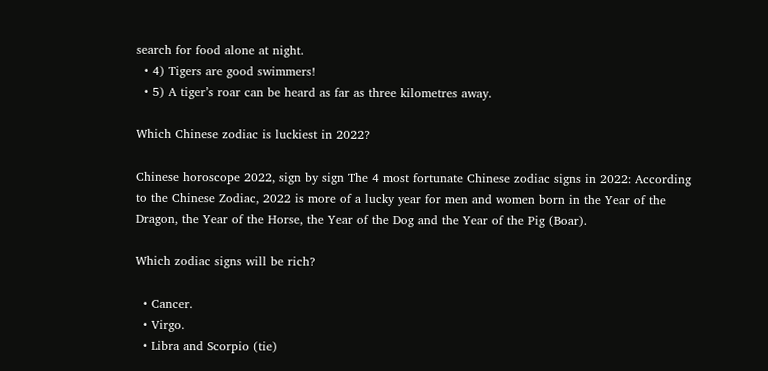search for food alone at night.
  • 4) Tigers are good swimmers!
  • 5) A tiger’s roar can be heard as far as three kilometres away.

Which Chinese zodiac is luckiest in 2022?

Chinese horoscope 2022, sign by sign The 4 most fortunate Chinese zodiac signs in 2022: According to the Chinese Zodiac, 2022 is more of a lucky year for men and women born in the Year of the Dragon, the Year of the Horse, the Year of the Dog and the Year of the Pig (Boar).

Which zodiac signs will be rich?

  • Cancer.
  • Virgo.
  • Libra and Scorpio (tie)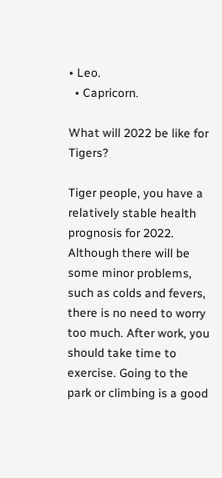• Leo.
  • Capricorn.

What will 2022 be like for Tigers?

Tiger people, you have a relatively stable health prognosis for 2022. Although there will be some minor problems, such as colds and fevers, there is no need to worry too much. After work, you should take time to exercise. Going to the park or climbing is a good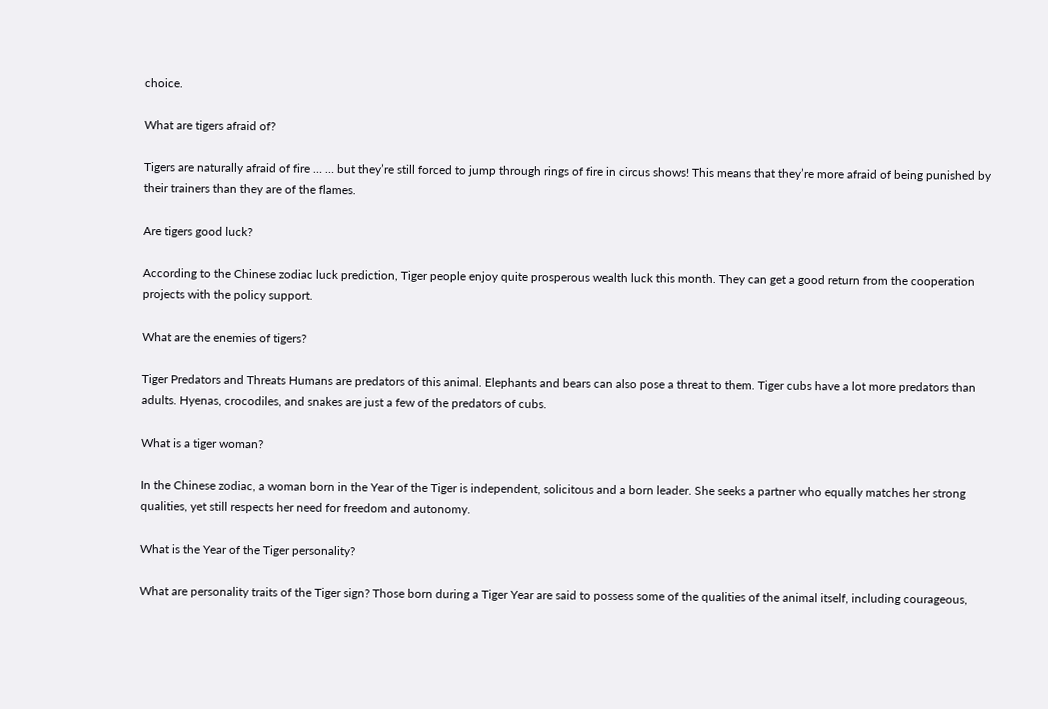choice.

What are tigers afraid of?

Tigers are naturally afraid of fire … … but they’re still forced to jump through rings of fire in circus shows! This means that they’re more afraid of being punished by their trainers than they are of the flames.

Are tigers good luck?

According to the Chinese zodiac luck prediction, Tiger people enjoy quite prosperous wealth luck this month. They can get a good return from the cooperation projects with the policy support.

What are the enemies of tigers?

Tiger Predators and Threats Humans are predators of this animal. Elephants and bears can also pose a threat to them. Tiger cubs have a lot more predators than adults. Hyenas, crocodiles, and snakes are just a few of the predators of cubs.

What is a tiger woman?

In the Chinese zodiac, a woman born in the Year of the Tiger is independent, solicitous and a born leader. She seeks a partner who equally matches her strong qualities, yet still respects her need for freedom and autonomy.

What is the Year of the Tiger personality?

What are personality traits of the Tiger sign? Those born during a Tiger Year are said to possess some of the qualities of the animal itself, including courageous,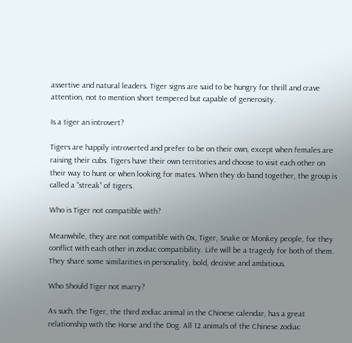assertive and natural leaders. Tiger signs are said to be hungry for thrill and crave attention, not to mention short tempered but capable of generosity.

Is a tiger an introvert?

Tigers are happily introverted and prefer to be on their own, except when females are raising their cubs. Tigers have their own territories and choose to visit each other on their way to hunt or when looking for mates. When they do band together, the group is called a “streak” of tigers.

Who is Tiger not compatible with?

Meanwhile, they are not compatible with Ox, Tiger, Snake or Monkey people, for they conflict with each other in zodiac compatibility. Life will be a tragedy for both of them. They share some similarities in personality, bold, decisive and ambitious.

Who Should Tiger not marry?

As such, the Tiger, the third zodiac animal in the Chinese calendar, has a great relationship with the Horse and the Dog. All 12 animals of the Chinese zodiac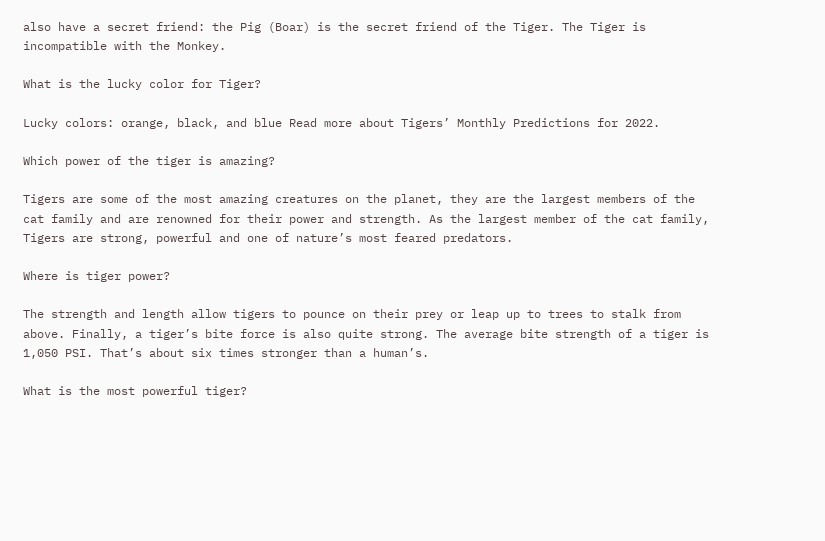also have a secret friend: the Pig (Boar) is the secret friend of the Tiger. The Tiger is incompatible with the Monkey.

What is the lucky color for Tiger?

Lucky colors: orange, black, and blue Read more about Tigers’ Monthly Predictions for 2022.

Which power of the tiger is amazing?

Tigers are some of the most amazing creatures on the planet, they are the largest members of the cat family and are renowned for their power and strength. As the largest member of the cat family, Tigers are strong, powerful and one of nature’s most feared predators.

Where is tiger power?

The strength and length allow tigers to pounce on their prey or leap up to trees to stalk from above. Finally, a tiger’s bite force is also quite strong. The average bite strength of a tiger is 1,050 PSI. That’s about six times stronger than a human’s.

What is the most powerful tiger?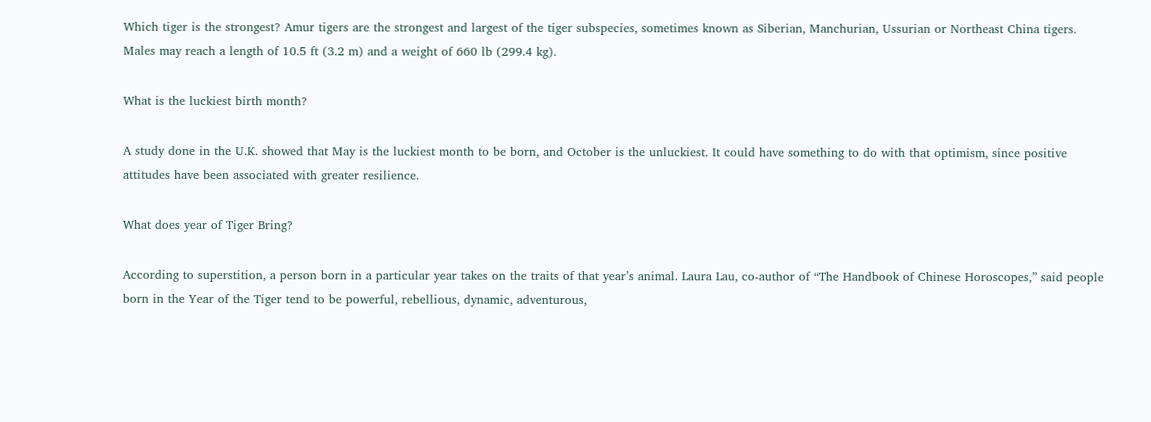Which tiger is the strongest? Amur tigers are the strongest and largest of the tiger subspecies, sometimes known as Siberian, Manchurian, Ussurian or Northeast China tigers. Males may reach a length of 10.5 ft (3.2 m) and a weight of 660 lb (299.4 kg).

What is the luckiest birth month?

A study done in the U.K. showed that May is the luckiest month to be born, and October is the unluckiest. It could have something to do with that optimism, since positive attitudes have been associated with greater resilience.

What does year of Tiger Bring?

According to superstition, a person born in a particular year takes on the traits of that year’s animal. Laura Lau, co-author of “The Handbook of Chinese Horoscopes,” said people born in the Year of the Tiger tend to be powerful, rebellious, dynamic, adventurous,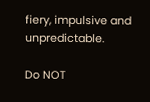fiery, impulsive and unpredictable.

Do NOT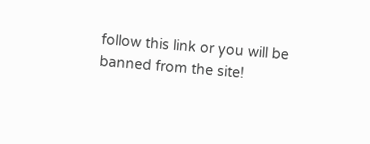follow this link or you will be banned from the site!